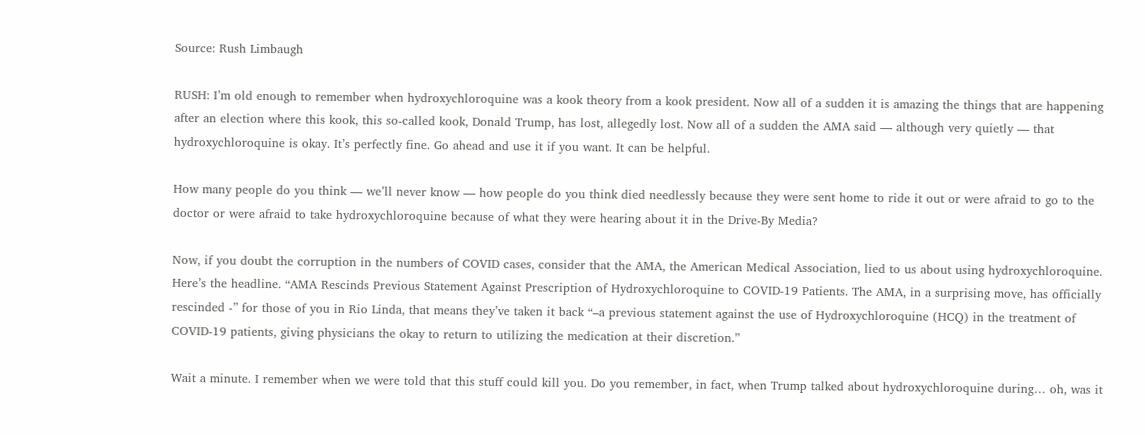Source: Rush Limbaugh

RUSH: I’m old enough to remember when hydroxychloroquine was a kook theory from a kook president. Now all of a sudden it is amazing the things that are happening after an election where this kook, this so-called kook, Donald Trump, has lost, allegedly lost. Now all of a sudden the AMA said — although very quietly — that hydroxychloroquine is okay. It’s perfectly fine. Go ahead and use it if you want. It can be helpful.

How many people do you think — we’ll never know — how people do you think died needlessly because they were sent home to ride it out or were afraid to go to the doctor or were afraid to take hydroxychloroquine because of what they were hearing about it in the Drive-By Media?

Now, if you doubt the corruption in the numbers of COVID cases, consider that the AMA, the American Medical Association, lied to us about using hydroxychloroquine. Here’s the headline. “AMA Rescinds Previous Statement Against Prescription of Hydroxychloroquine to COVID-19 Patients. The AMA, in a surprising move, has officially rescinded -” for those of you in Rio Linda, that means they’ve taken it back “–a previous statement against the use of Hydroxychloroquine (HCQ) in the treatment of COVID-19 patients, giving physicians the okay to return to utilizing the medication at their discretion.”

Wait a minute. I remember when we were told that this stuff could kill you. Do you remember, in fact, when Trump talked about hydroxychloroquine during… oh, was it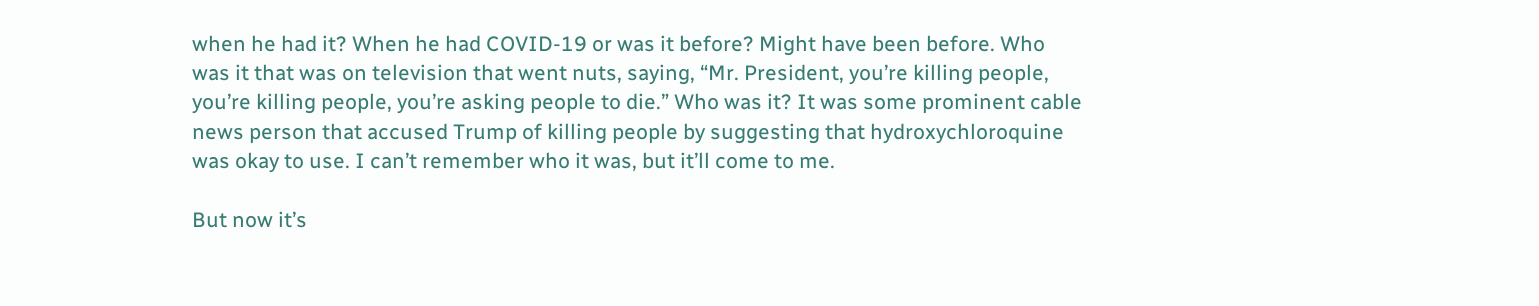when he had it? When he had COVID-19 or was it before? Might have been before. Who was it that was on television that went nuts, saying, “Mr. President, you’re killing people, you’re killing people, you’re asking people to die.” Who was it? It was some prominent cable news person that accused Trump of killing people by suggesting that hydroxychloroquine was okay to use. I can’t remember who it was, but it’ll come to me.

But now it’s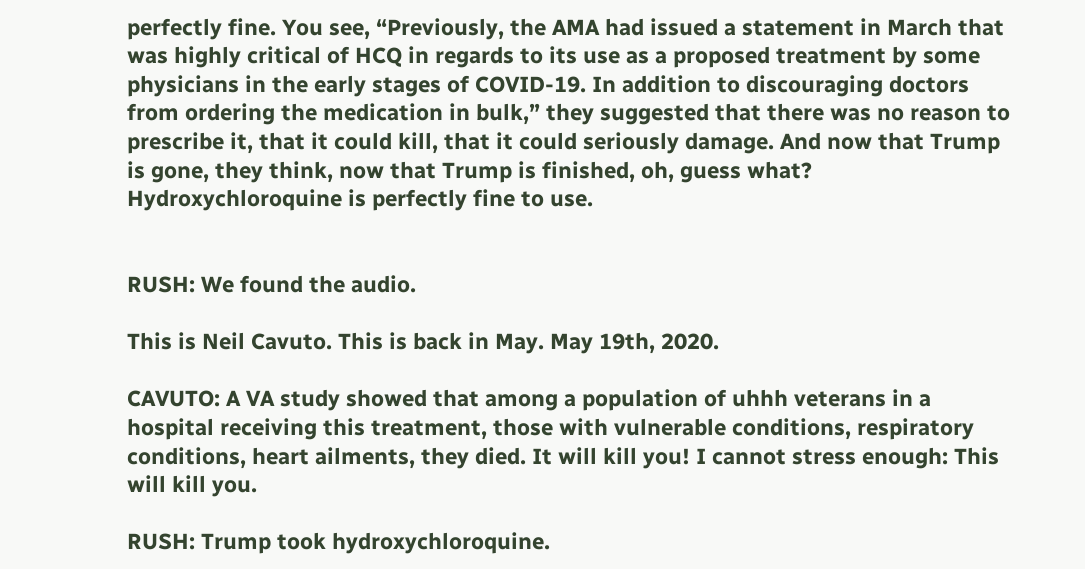perfectly fine. You see, “Previously, the AMA had issued a statement in March that was highly critical of HCQ in regards to its use as a proposed treatment by some physicians in the early stages of COVID-19. In addition to discouraging doctors from ordering the medication in bulk,” they suggested that there was no reason to prescribe it, that it could kill, that it could seriously damage. And now that Trump is gone, they think, now that Trump is finished, oh, guess what? Hydroxychloroquine is perfectly fine to use.


RUSH: We found the audio.

This is Neil Cavuto. This is back in May. May 19th, 2020.

CAVUTO: A VA study showed that among a population of uhhh veterans in a hospital receiving this treatment, those with vulnerable conditions, respiratory conditions, heart ailments, they died. It will kill you! I cannot stress enough: This will kill you.

RUSH: Trump took hydroxychloroquine.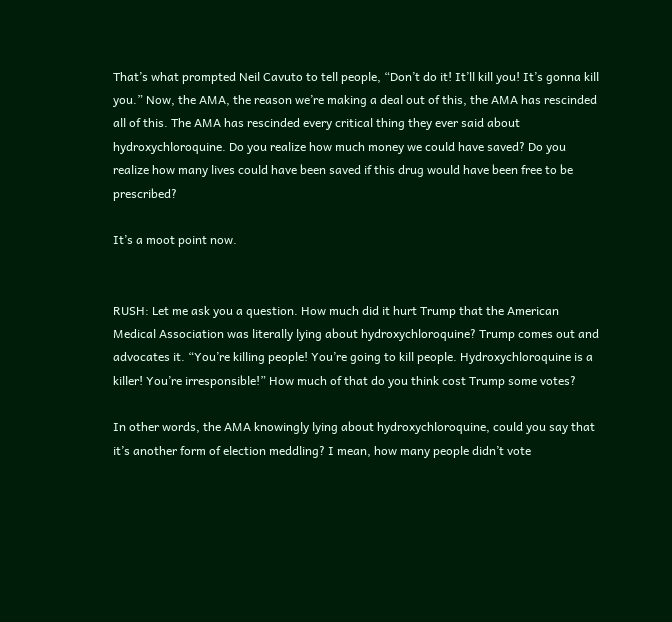That’s what prompted Neil Cavuto to tell people, “Don’t do it! It’ll kill you! It’s gonna kill you.” Now, the AMA, the reason we’re making a deal out of this, the AMA has rescinded all of this. The AMA has rescinded every critical thing they ever said about hydroxychloroquine. Do you realize how much money we could have saved? Do you realize how many lives could have been saved if this drug would have been free to be prescribed?

It’s a moot point now.


RUSH: Let me ask you a question. How much did it hurt Trump that the American Medical Association was literally lying about hydroxychloroquine? Trump comes out and advocates it. “You’re killing people! You’re going to kill people. Hydroxychloroquine is a killer! You’re irresponsible!” How much of that do you think cost Trump some votes?

In other words, the AMA knowingly lying about hydroxychloroquine, could you say that it’s another form of election meddling? I mean, how many people didn’t vote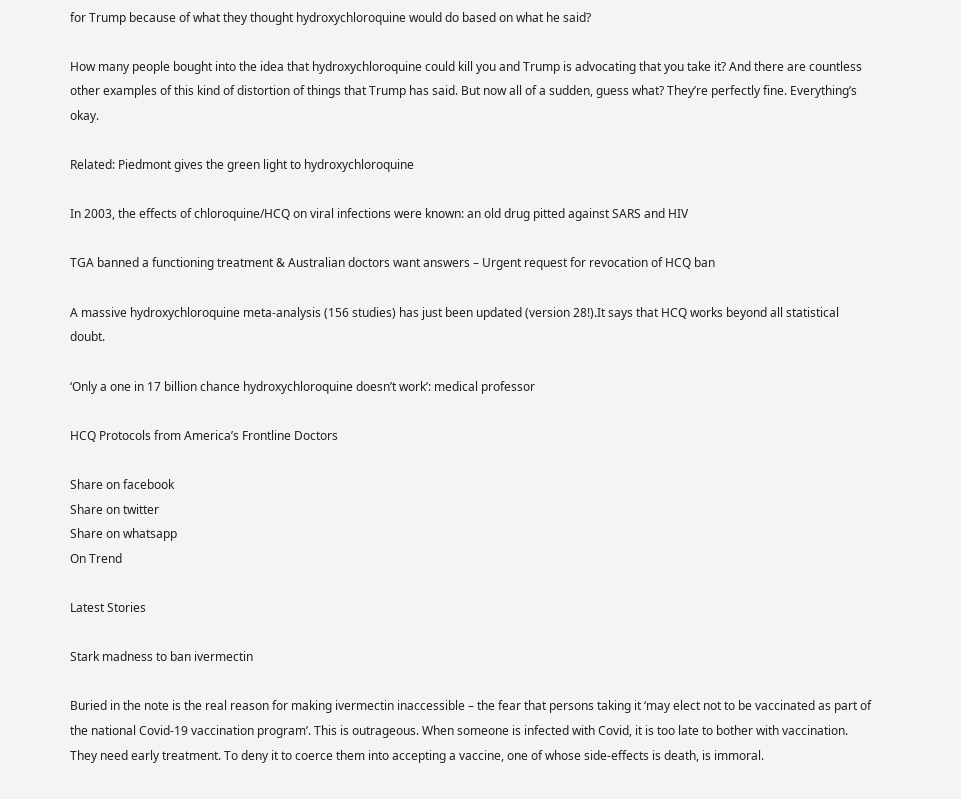for Trump because of what they thought hydroxychloroquine would do based on what he said?

How many people bought into the idea that hydroxychloroquine could kill you and Trump is advocating that you take it? And there are countless other examples of this kind of distortion of things that Trump has said. But now all of a sudden, guess what? They’re perfectly fine. Everything’s okay.

Related: Piedmont gives the green light to hydroxychloroquine

In 2003, the effects of chloroquine/HCQ on viral infections were known: an old drug pitted against SARS and HIV

TGA banned a functioning treatment & Australian doctors want answers – Urgent request for revocation of HCQ ban

A massive hydroxychloroquine meta-analysis (156 studies) has just been updated (version 28!).It says that HCQ works beyond all statistical doubt.

‘Only a one in 17 billion chance hydroxychloroquine doesn’t work’: medical professor

HCQ Protocols from America’s Frontline Doctors

Share on facebook
Share on twitter
Share on whatsapp
On Trend

Latest Stories

Stark madness to ban ivermectin

Buried in the note is the real reason for making ivermectin inaccessible – the fear that persons taking it ‘may elect not to be vaccinated as part of the national Covid-19 vaccination program’. This is outrageous. When someone is infected with Covid, it is too late to bother with vaccination. They need early treatment. To deny it to coerce them into accepting a vaccine, one of whose side-effects is death, is immoral.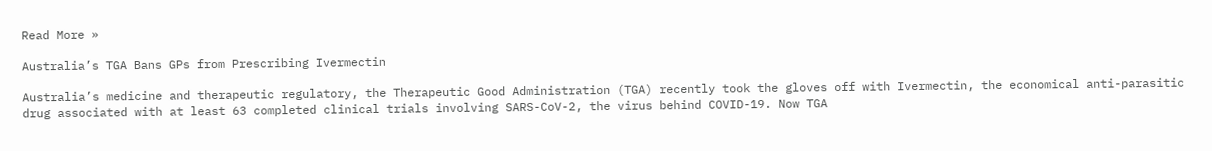Read More »

Australia’s TGA Bans GPs from Prescribing Ivermectin

Australia’s medicine and therapeutic regulatory, the Therapeutic Good Administration (TGA) recently took the gloves off with Ivermectin, the economical anti-parasitic drug associated with at least 63 completed clinical trials involving SARS-CoV-2, the virus behind COVID-19. Now TGA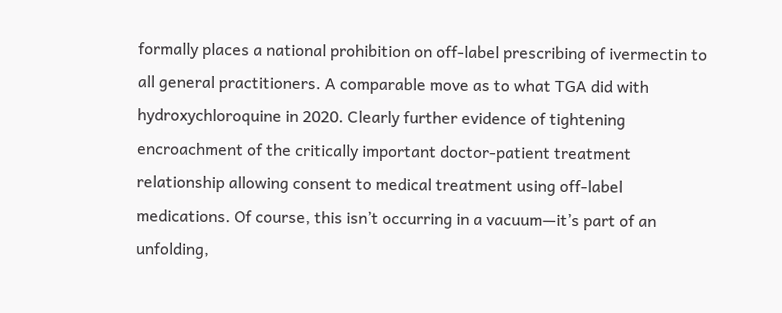formally places a national prohibition on off-label prescribing of ivermectin to all general practitioners. A comparable move as to what TGA did with hydroxychloroquine in 2020. Clearly further evidence of tightening encroachment of the critically important doctor-patient treatment relationship allowing consent to medical treatment using off-label medications. Of course, this isn’t occurring in a vacuum—it’s part of an unfolding,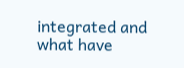integrated and what have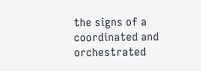the signs of a coordinated and orchestrated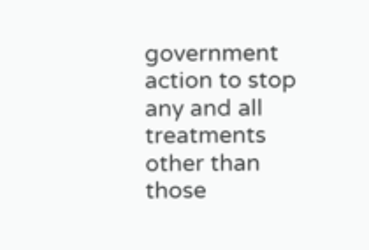government action to stop any and all treatments other than those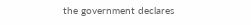the government declares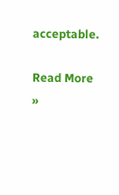acceptable.

Read More »